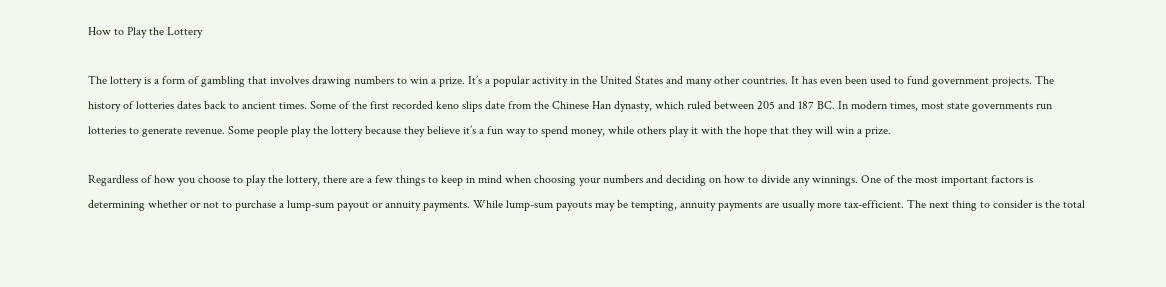How to Play the Lottery

The lottery is a form of gambling that involves drawing numbers to win a prize. It’s a popular activity in the United States and many other countries. It has even been used to fund government projects. The history of lotteries dates back to ancient times. Some of the first recorded keno slips date from the Chinese Han dynasty, which ruled between 205 and 187 BC. In modern times, most state governments run lotteries to generate revenue. Some people play the lottery because they believe it’s a fun way to spend money, while others play it with the hope that they will win a prize.

Regardless of how you choose to play the lottery, there are a few things to keep in mind when choosing your numbers and deciding on how to divide any winnings. One of the most important factors is determining whether or not to purchase a lump-sum payout or annuity payments. While lump-sum payouts may be tempting, annuity payments are usually more tax-efficient. The next thing to consider is the total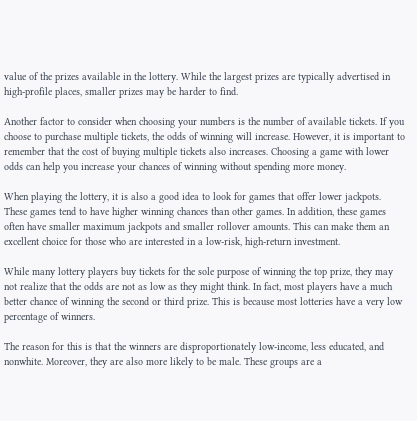value of the prizes available in the lottery. While the largest prizes are typically advertised in high-profile places, smaller prizes may be harder to find.

Another factor to consider when choosing your numbers is the number of available tickets. If you choose to purchase multiple tickets, the odds of winning will increase. However, it is important to remember that the cost of buying multiple tickets also increases. Choosing a game with lower odds can help you increase your chances of winning without spending more money.

When playing the lottery, it is also a good idea to look for games that offer lower jackpots. These games tend to have higher winning chances than other games. In addition, these games often have smaller maximum jackpots and smaller rollover amounts. This can make them an excellent choice for those who are interested in a low-risk, high-return investment.

While many lottery players buy tickets for the sole purpose of winning the top prize, they may not realize that the odds are not as low as they might think. In fact, most players have a much better chance of winning the second or third prize. This is because most lotteries have a very low percentage of winners.

The reason for this is that the winners are disproportionately low-income, less educated, and nonwhite. Moreover, they are also more likely to be male. These groups are a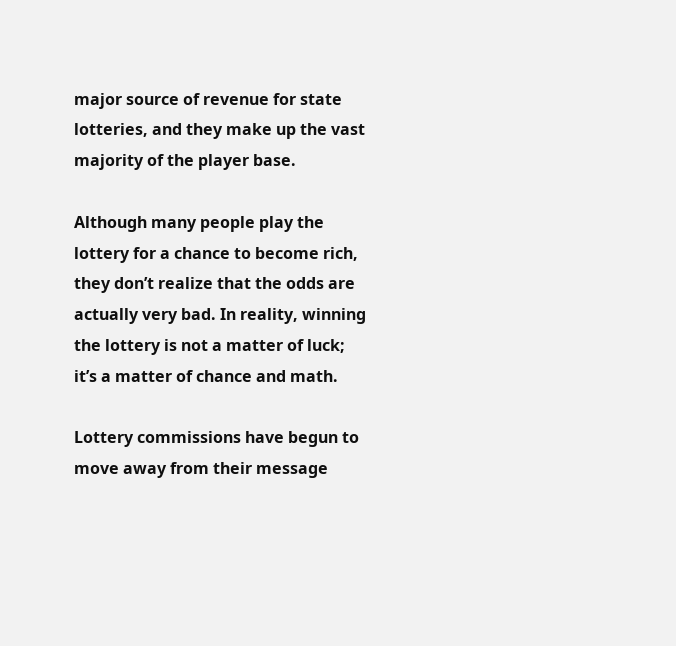major source of revenue for state lotteries, and they make up the vast majority of the player base.

Although many people play the lottery for a chance to become rich, they don’t realize that the odds are actually very bad. In reality, winning the lottery is not a matter of luck; it’s a matter of chance and math.

Lottery commissions have begun to move away from their message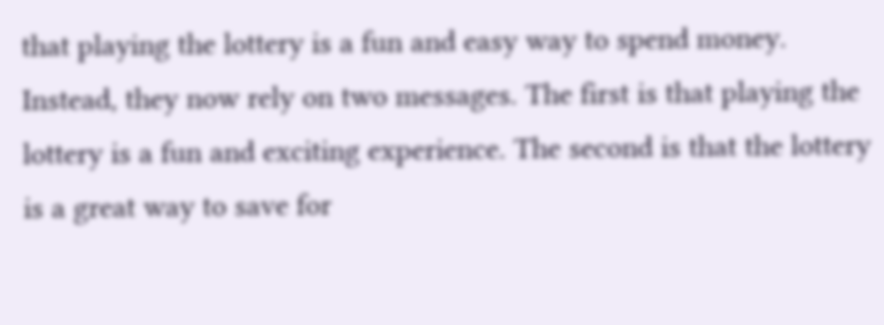that playing the lottery is a fun and easy way to spend money. Instead, they now rely on two messages. The first is that playing the lottery is a fun and exciting experience. The second is that the lottery is a great way to save for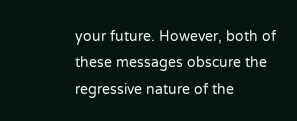your future. However, both of these messages obscure the regressive nature of the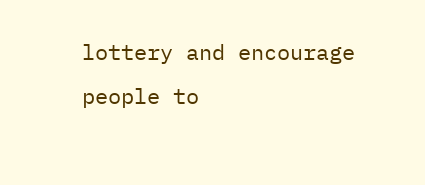lottery and encourage people to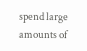spend large amounts of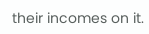their incomes on it.